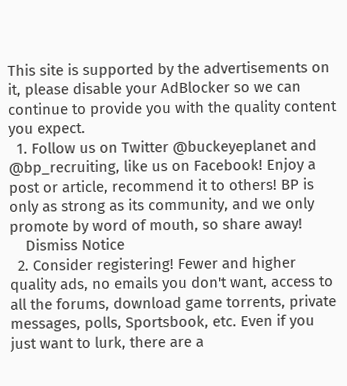This site is supported by the advertisements on it, please disable your AdBlocker so we can continue to provide you with the quality content you expect.
  1. Follow us on Twitter @buckeyeplanet and @bp_recruiting, like us on Facebook! Enjoy a post or article, recommend it to others! BP is only as strong as its community, and we only promote by word of mouth, so share away!
    Dismiss Notice
  2. Consider registering! Fewer and higher quality ads, no emails you don't want, access to all the forums, download game torrents, private messages, polls, Sportsbook, etc. Even if you just want to lurk, there are a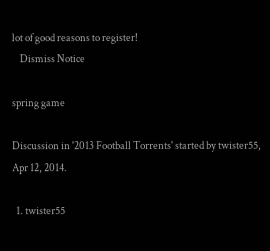lot of good reasons to register!
    Dismiss Notice

spring game

Discussion in '2013 Football Torrents' started by twister55, Apr 12, 2014.

  1. twister55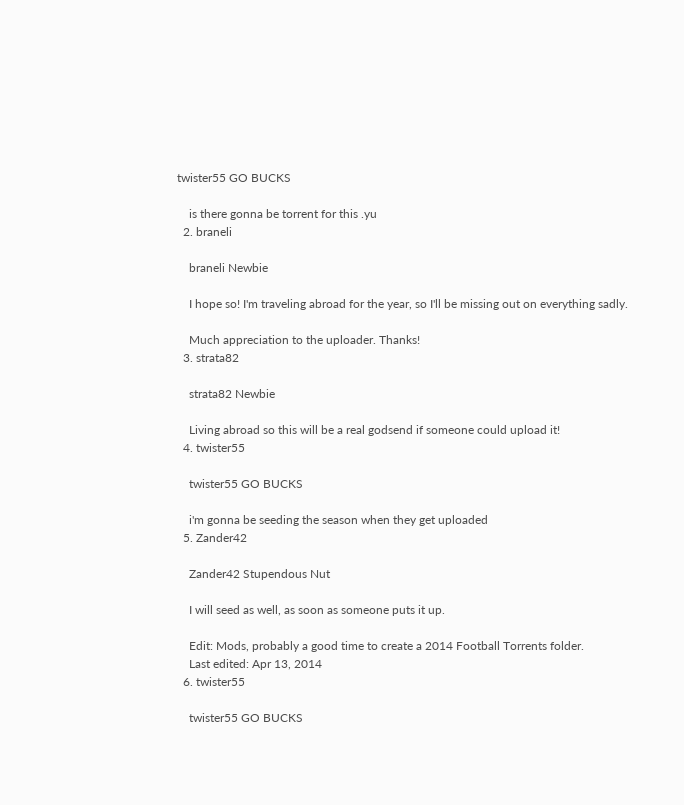twister55 GO BUCKS

    is there gonna be torrent for this .yu
  2. braneli

    braneli Newbie

    I hope so! I'm traveling abroad for the year, so I'll be missing out on everything sadly.

    Much appreciation to the uploader. Thanks!
  3. strata82

    strata82 Newbie

    Living abroad so this will be a real godsend if someone could upload it!
  4. twister55

    twister55 GO BUCKS

    i'm gonna be seeding the season when they get uploaded
  5. Zander42

    Zander42 Stupendous Nut

    I will seed as well, as soon as someone puts it up.

    Edit: Mods, probably a good time to create a 2014 Football Torrents folder.
    Last edited: Apr 13, 2014
  6. twister55

    twister55 GO BUCKS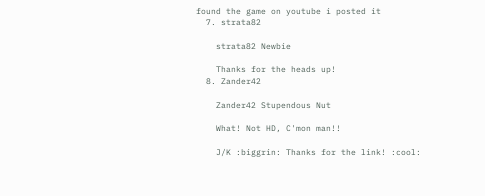found the game on youtube i posted it
  7. strata82

    strata82 Newbie

    Thanks for the heads up!
  8. Zander42

    Zander42 Stupendous Nut

    What! Not HD, C'mon man!!

    J/K :biggrin: Thanks for the link! :cool: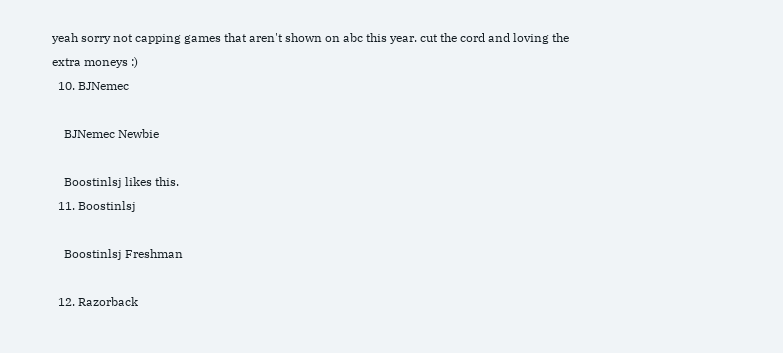yeah sorry not capping games that aren't shown on abc this year. cut the cord and loving the extra moneys :)
  10. BJNemec

    BJNemec Newbie

    Boostinlsj likes this.
  11. Boostinlsj

    Boostinlsj Freshman

  12. Razorback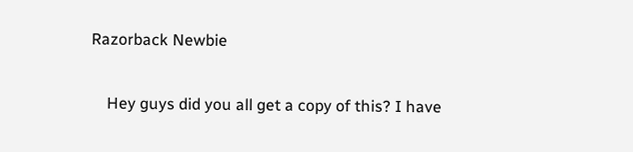Razorback Newbie

    Hey guys did you all get a copy of this? I have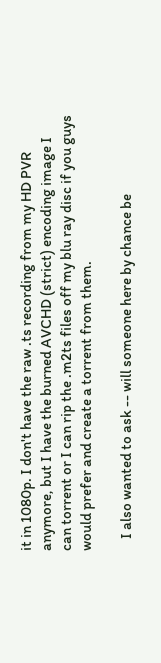it in 1080p. I don't have the raw .ts recording from my HD PVR anymore, but I have the burned AVCHD (strict) encoding image I can torrent or I can rip the .m2ts files off my blu ray disc if you guys would prefer and create a torrent from them.

    I also wanted to ask -- will someone here by chance be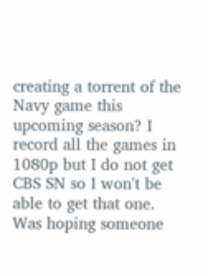creating a torrent of the Navy game this upcoming season? I record all the games in 1080p but I do not get CBS SN so I won't be able to get that one. Was hoping someone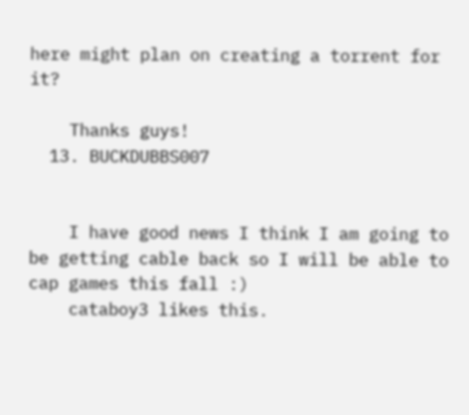here might plan on creating a torrent for it?

    Thanks guys!
  13. BUCKDUBBS007


    I have good news I think I am going to be getting cable back so I will be able to cap games this fall :)
    cataboy3 likes this.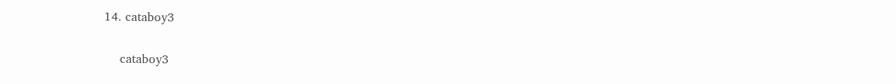14. cataboy3

    cataboy3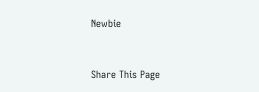Newbie


Share This Page